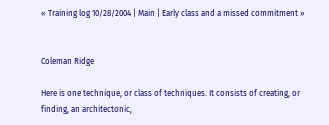« Training log 10/28/2004 | Main | Early class and a missed commitment »


Coleman Ridge

Here is one technique, or class of techniques. It consists of creating, or finding, an architectonic,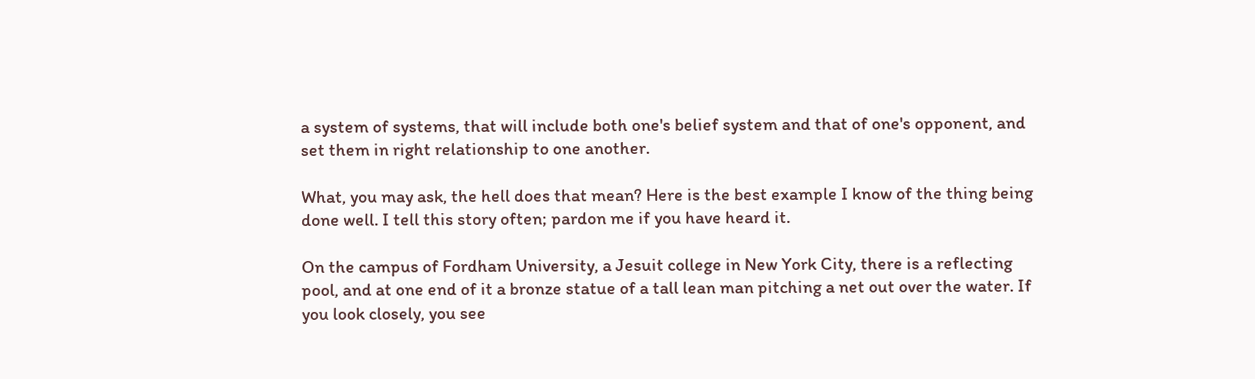a system of systems, that will include both one's belief system and that of one's opponent, and set them in right relationship to one another.

What, you may ask, the hell does that mean? Here is the best example I know of the thing being done well. I tell this story often; pardon me if you have heard it.

On the campus of Fordham University, a Jesuit college in New York City, there is a reflecting pool, and at one end of it a bronze statue of a tall lean man pitching a net out over the water. If you look closely, you see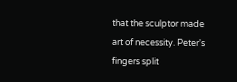that the sculptor made art of necessity. Peter's fingers split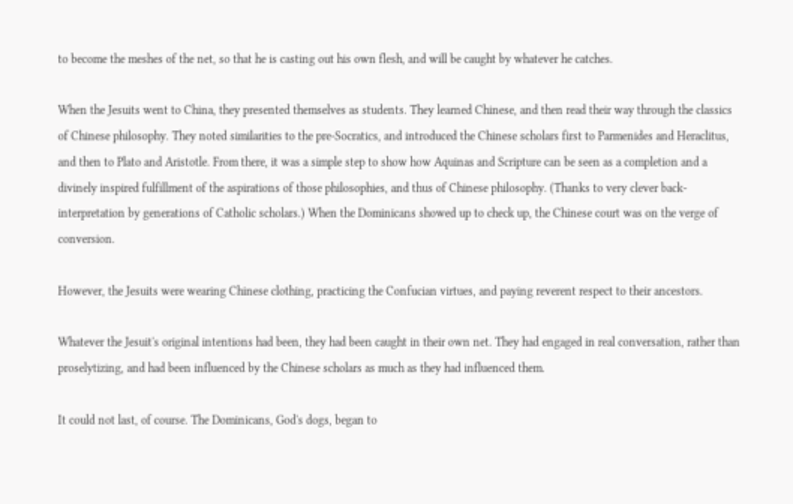to become the meshes of the net, so that he is casting out his own flesh, and will be caught by whatever he catches.

When the Jesuits went to China, they presented themselves as students. They learned Chinese, and then read their way through the classics of Chinese philosophy. They noted similarities to the pre-Socratics, and introduced the Chinese scholars first to Parmenides and Heraclitus, and then to Plato and Aristotle. From there, it was a simple step to show how Aquinas and Scripture can be seen as a completion and a divinely inspired fulfillment of the aspirations of those philosophies, and thus of Chinese philosophy. (Thanks to very clever back-interpretation by generations of Catholic scholars.) When the Dominicans showed up to check up, the Chinese court was on the verge of conversion.

However, the Jesuits were wearing Chinese clothing, practicing the Confucian virtues, and paying reverent respect to their ancestors.

Whatever the Jesuit's original intentions had been, they had been caught in their own net. They had engaged in real conversation, rather than proselytizing, and had been influenced by the Chinese scholars as much as they had influenced them.

It could not last, of course. The Dominicans, God's dogs, began to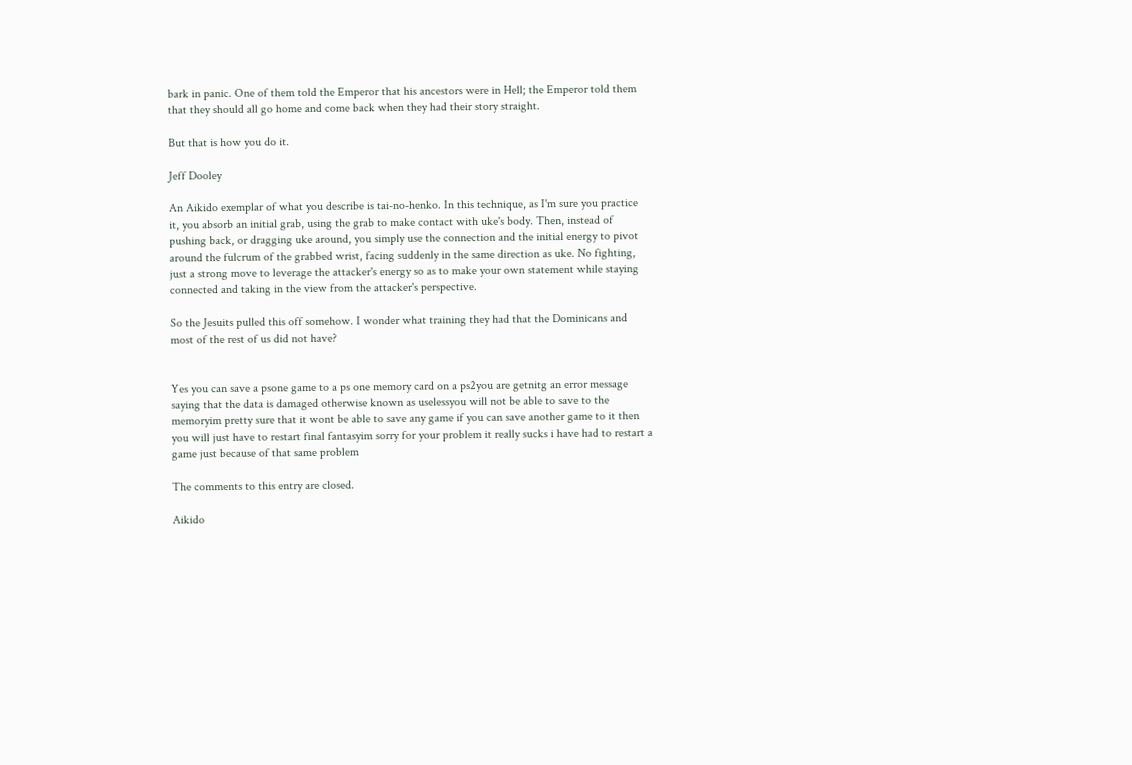bark in panic. One of them told the Emperor that his ancestors were in Hell; the Emperor told them that they should all go home and come back when they had their story straight.

But that is how you do it.

Jeff Dooley

An Aikido exemplar of what you describe is tai-no-henko. In this technique, as I'm sure you practice it, you absorb an initial grab, using the grab to make contact with uke's body. Then, instead of pushing back, or dragging uke around, you simply use the connection and the initial energy to pivot around the fulcrum of the grabbed wrist, facing suddenly in the same direction as uke. No fighting, just a strong move to leverage the attacker's energy so as to make your own statement while staying connected and taking in the view from the attacker's perspective.

So the Jesuits pulled this off somehow. I wonder what training they had that the Dominicans and most of the rest of us did not have?


Yes you can save a psone game to a ps one memory card on a ps2you are getnitg an error message saying that the data is damaged otherwise known as uselessyou will not be able to save to the memoryim pretty sure that it wont be able to save any game if you can save another game to it then you will just have to restart final fantasyim sorry for your problem it really sucks i have had to restart a game just because of that same problem

The comments to this entry are closed.

Aikido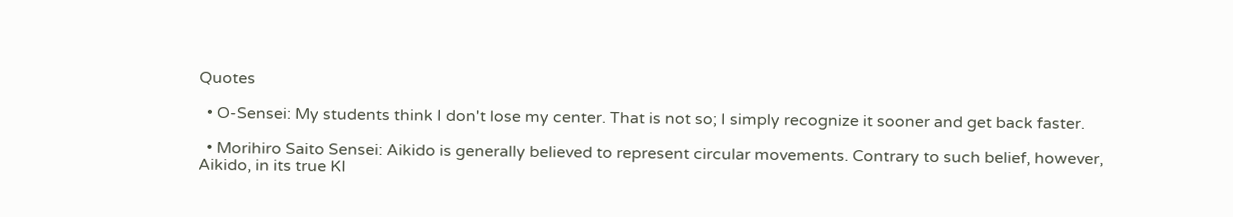Quotes

  • O-Sensei: My students think I don't lose my center. That is not so; I simply recognize it sooner and get back faster.

  • Morihiro Saito Sensei: Aikido is generally believed to represent circular movements. Contrary to such belief, however, Aikido, in its true KI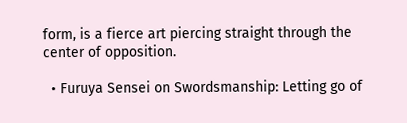form, is a fierce art piercing straight through the center of opposition.

  • Furuya Sensei on Swordsmanship: Letting go of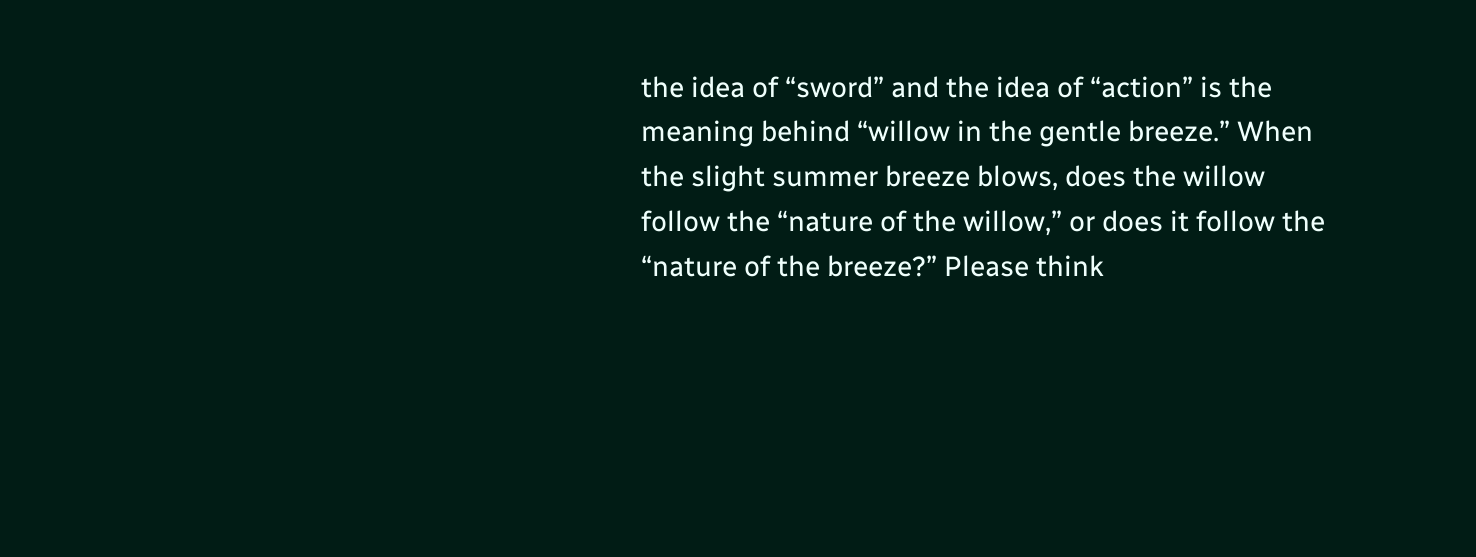the idea of “sword” and the idea of “action” is the meaning behind “willow in the gentle breeze.” When the slight summer breeze blows, does the willow follow the “nature of the willow,” or does it follow the “nature of the breeze?” Please think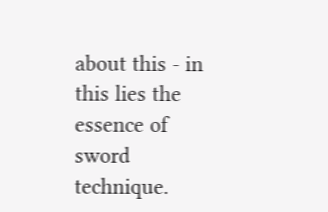about this - in this lies the essence of sword technique.